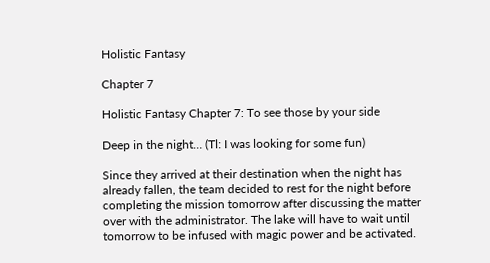Holistic Fantasy

Chapter 7

Holistic Fantasy Chapter 7: To see those by your side

Deep in the night… (Tl: I was looking for some fun)

Since they arrived at their destination when the night has already fallen, the team decided to rest for the night before completing the mission tomorrow after discussing the matter over with the administrator. The lake will have to wait until tomorrow to be infused with magic power and be activated.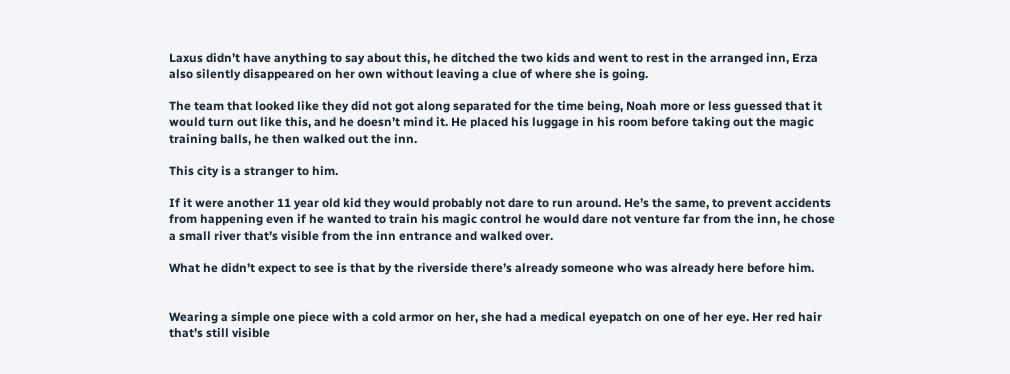Laxus didn’t have anything to say about this, he ditched the two kids and went to rest in the arranged inn, Erza also silently disappeared on her own without leaving a clue of where she is going.

The team that looked like they did not got along separated for the time being, Noah more or less guessed that it would turn out like this, and he doesn’t mind it. He placed his luggage in his room before taking out the magic training balls, he then walked out the inn.

This city is a stranger to him.

If it were another 11 year old kid they would probably not dare to run around. He’s the same, to prevent accidents from happening even if he wanted to train his magic control he would dare not venture far from the inn, he chose a small river that’s visible from the inn entrance and walked over.

What he didn’t expect to see is that by the riverside there’s already someone who was already here before him.


Wearing a simple one piece with a cold armor on her, she had a medical eyepatch on one of her eye. Her red hair that’s still visible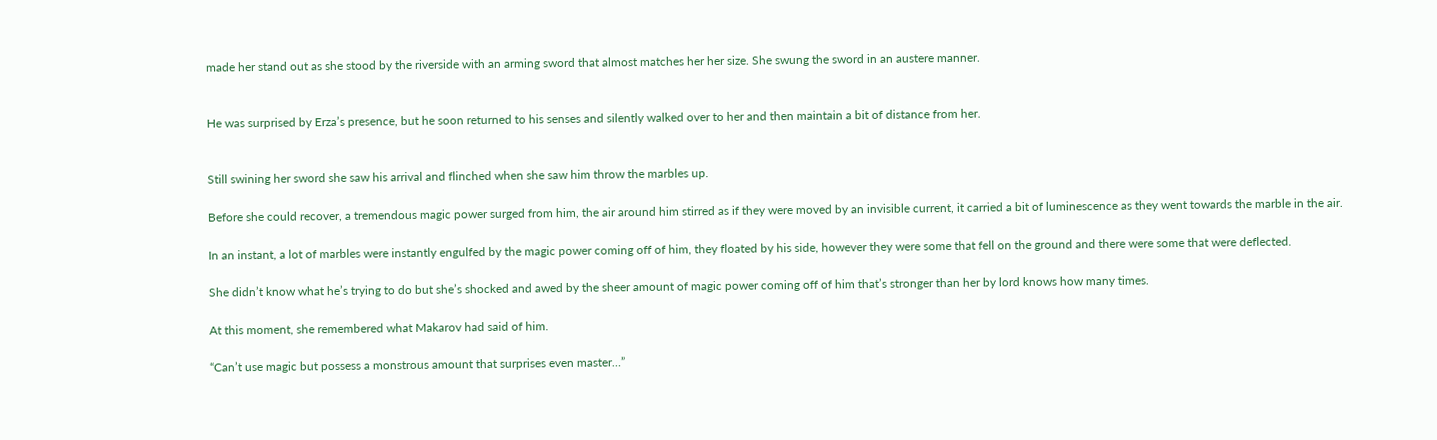made her stand out as she stood by the riverside with an arming sword that almost matches her her size. She swung the sword in an austere manner.


He was surprised by Erza’s presence, but he soon returned to his senses and silently walked over to her and then maintain a bit of distance from her.


Still swining her sword she saw his arrival and flinched when she saw him throw the marbles up.

Before she could recover, a tremendous magic power surged from him, the air around him stirred as if they were moved by an invisible current, it carried a bit of luminescence as they went towards the marble in the air.

In an instant, a lot of marbles were instantly engulfed by the magic power coming off of him, they floated by his side, however they were some that fell on the ground and there were some that were deflected.

She didn’t know what he’s trying to do but she’s shocked and awed by the sheer amount of magic power coming off of him that’s stronger than her by lord knows how many times.

At this moment, she remembered what Makarov had said of him.

“Can’t use magic but possess a monstrous amount that surprises even master…”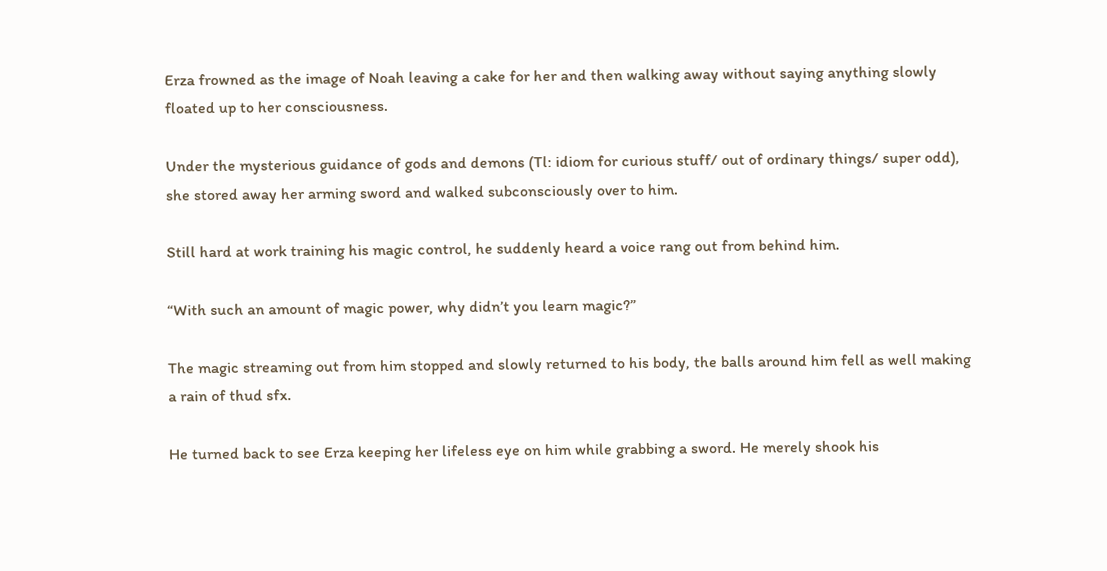Erza frowned as the image of Noah leaving a cake for her and then walking away without saying anything slowly floated up to her consciousness.

Under the mysterious guidance of gods and demons (Tl: idiom for curious stuff/ out of ordinary things/ super odd), she stored away her arming sword and walked subconsciously over to him.

Still hard at work training his magic control, he suddenly heard a voice rang out from behind him.

“With such an amount of magic power, why didn’t you learn magic?”

The magic streaming out from him stopped and slowly returned to his body, the balls around him fell as well making a rain of thud sfx.

He turned back to see Erza keeping her lifeless eye on him while grabbing a sword. He merely shook his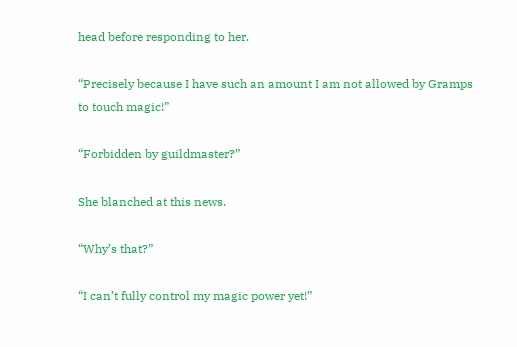head before responding to her.

“Precisely because I have such an amount I am not allowed by Gramps to touch magic!”

“Forbidden by guildmaster?”

She blanched at this news.

“Why’s that?”

“I can’t fully control my magic power yet!”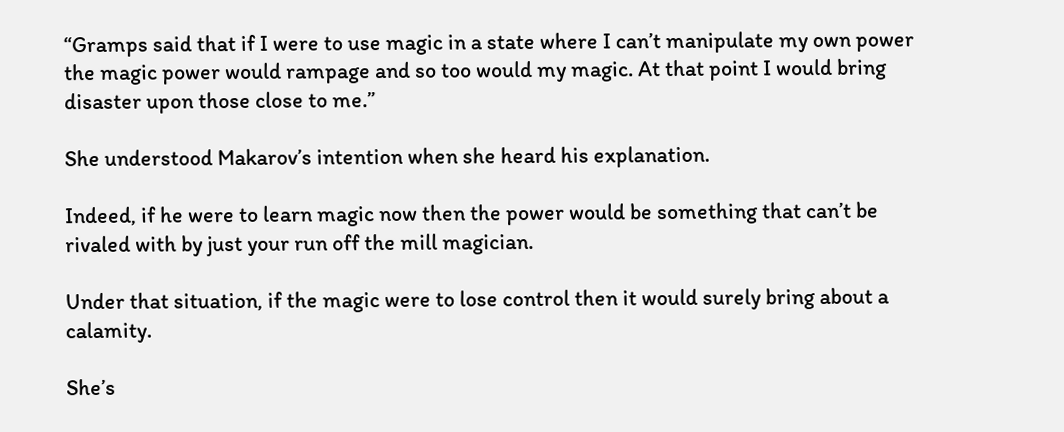“Gramps said that if I were to use magic in a state where I can’t manipulate my own power the magic power would rampage and so too would my magic. At that point I would bring disaster upon those close to me.”

She understood Makarov’s intention when she heard his explanation.

Indeed, if he were to learn magic now then the power would be something that can’t be rivaled with by just your run off the mill magician.

Under that situation, if the magic were to lose control then it would surely bring about a calamity.

She’s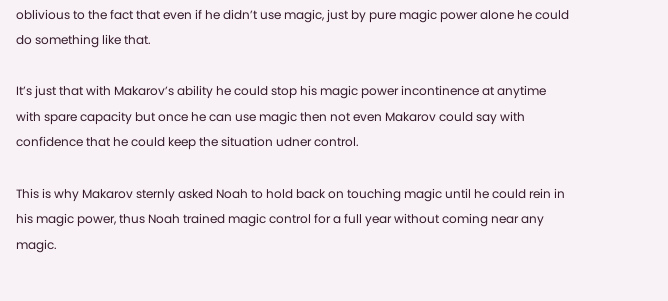oblivious to the fact that even if he didn’t use magic, just by pure magic power alone he could do something like that.

It’s just that with Makarov’s ability he could stop his magic power incontinence at anytime with spare capacity but once he can use magic then not even Makarov could say with confidence that he could keep the situation udner control.

This is why Makarov sternly asked Noah to hold back on touching magic until he could rein in his magic power, thus Noah trained magic control for a full year without coming near any magic.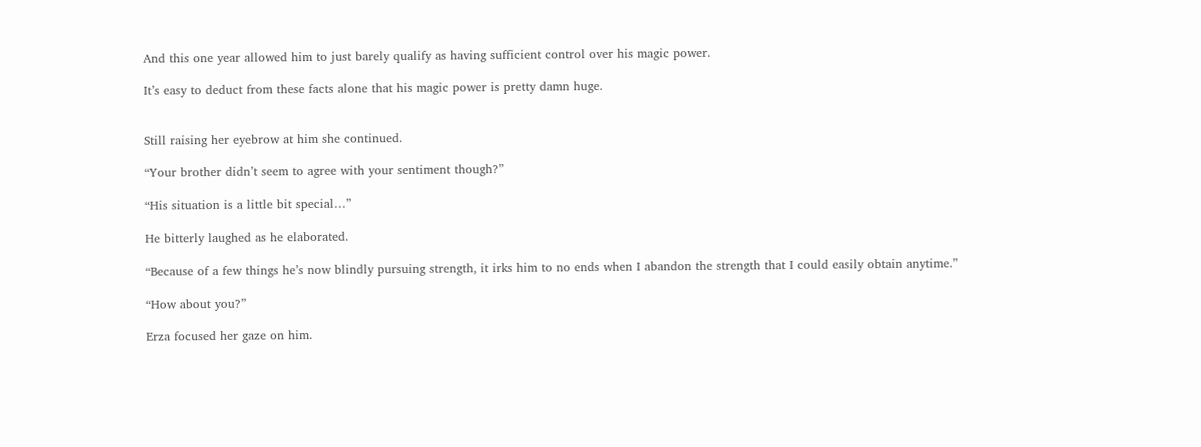And this one year allowed him to just barely qualify as having sufficient control over his magic power.

It’s easy to deduct from these facts alone that his magic power is pretty damn huge.


Still raising her eyebrow at him she continued.

“Your brother didn’t seem to agree with your sentiment though?”

“His situation is a little bit special…”

He bitterly laughed as he elaborated.

“Because of a few things he’s now blindly pursuing strength, it irks him to no ends when I abandon the strength that I could easily obtain anytime.”

“How about you?”

Erza focused her gaze on him.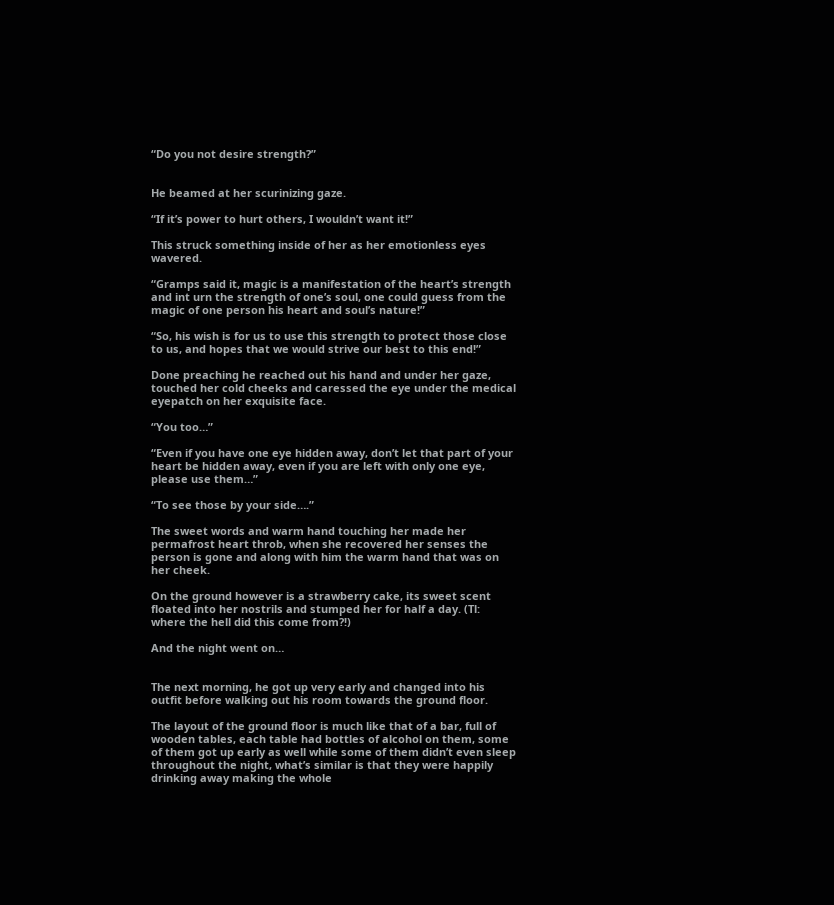“Do you not desire strength?”


He beamed at her scurinizing gaze.

“If it’s power to hurt others, I wouldn’t want it!”

This struck something inside of her as her emotionless eyes wavered.

“Gramps said it, magic is a manifestation of the heart’s strength and int urn the strength of one’s soul, one could guess from the magic of one person his heart and soul’s nature!”

“So, his wish is for us to use this strength to protect those close to us, and hopes that we would strive our best to this end!”

Done preaching he reached out his hand and under her gaze, touched her cold cheeks and caressed the eye under the medical eyepatch on her exquisite face.

“You too…”

“Even if you have one eye hidden away, don’t let that part of your heart be hidden away, even if you are left with only one eye, please use them…”

“To see those by your side….”

The sweet words and warm hand touching her made her permafrost heart throb, when she recovered her senses the person is gone and along with him the warm hand that was on her cheek.

On the ground however is a strawberry cake, its sweet scent floated into her nostrils and stumped her for half a day. (Tl: where the hell did this come from?!)

And the night went on…


The next morning, he got up very early and changed into his outfit before walking out his room towards the ground floor.

The layout of the ground floor is much like that of a bar, full of wooden tables, each table had bottles of alcohol on them, some of them got up early as well while some of them didn’t even sleep throughout the night, what’s similar is that they were happily drinking away making the whole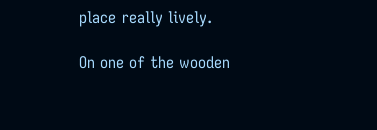place really lively.

On one of the wooden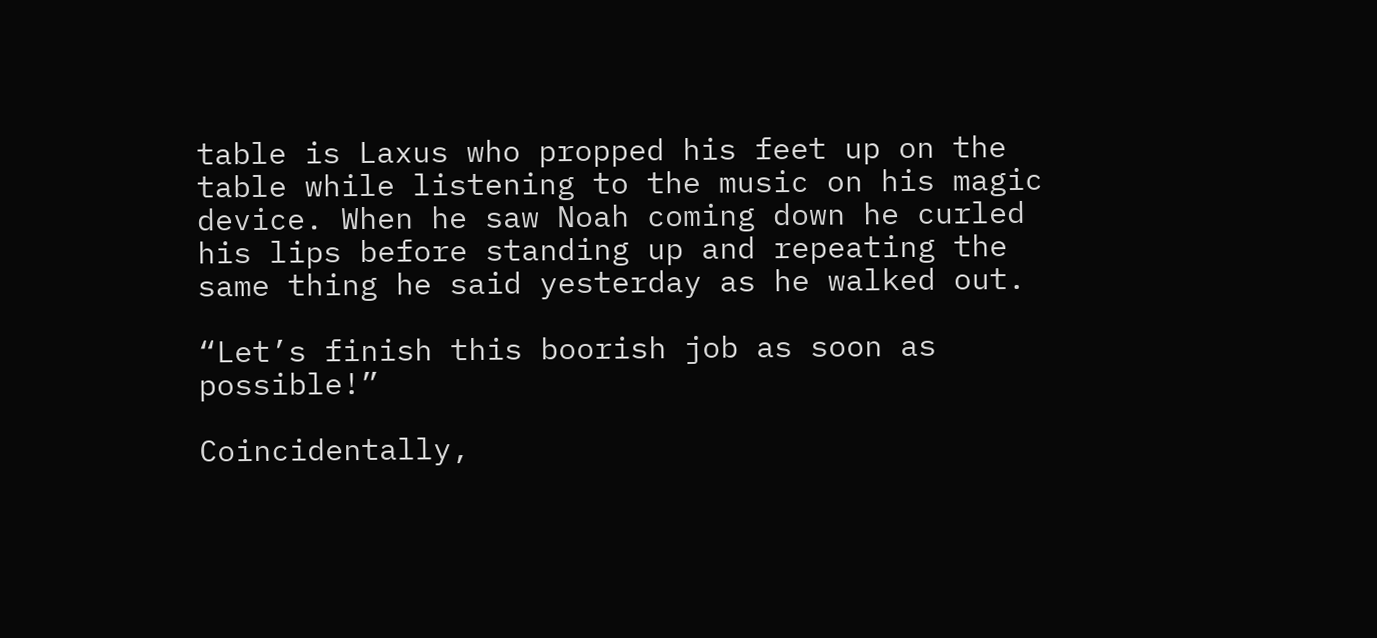table is Laxus who propped his feet up on the table while listening to the music on his magic device. When he saw Noah coming down he curled his lips before standing up and repeating the same thing he said yesterday as he walked out.

“Let’s finish this boorish job as soon as possible!”

Coincidentally,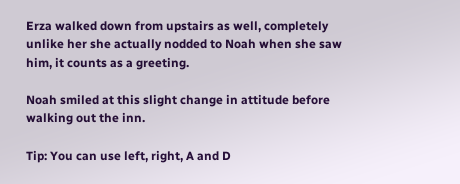Erza walked down from upstairs as well, completely unlike her she actually nodded to Noah when she saw him, it counts as a greeting.

Noah smiled at this slight change in attitude before walking out the inn.

Tip: You can use left, right, A and D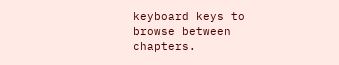keyboard keys to browse between chapters.